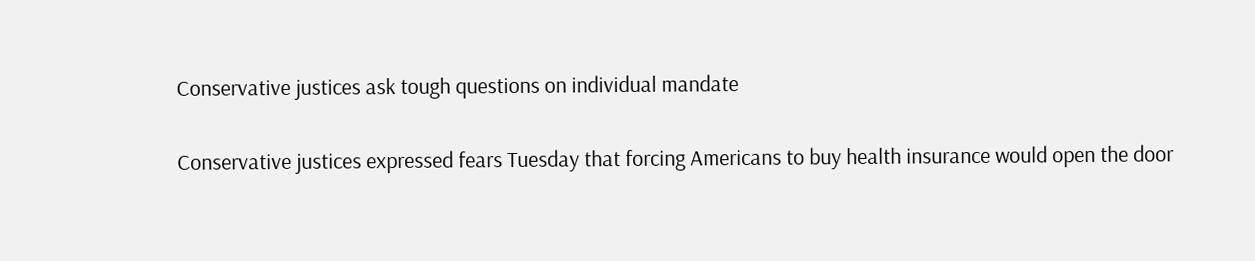Conservative justices ask tough questions on individual mandate

Conservative justices expressed fears Tuesday that forcing Americans to buy health insurance would open the door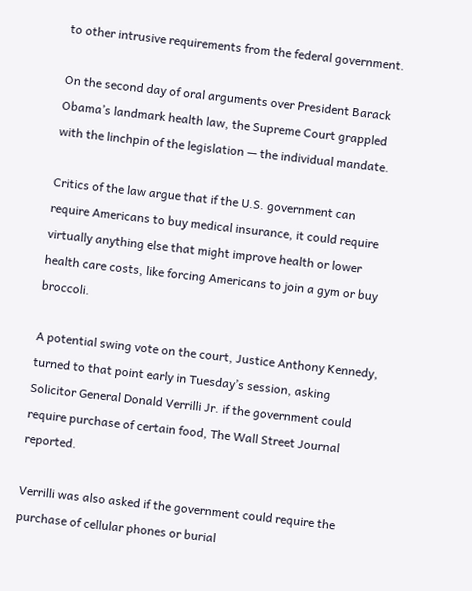to other intrusive requirements from the federal government.

On the second day of oral arguments over President Barack Obama’s landmark health law, the Supreme Court grappled with the linchpin of the legislation — the individual mandate.

Critics of the law argue that if the U.S. government can require Americans to buy medical insurance, it could require virtually anything else that might improve health or lower health care costs, like forcing Americans to join a gym or buy broccoli.

A potential swing vote on the court, Justice Anthony Kennedy, turned to that point early in Tuesday’s session, asking Solicitor General Donald Verrilli Jr. if the government could require purchase of certain food, The Wall Street Journal reported.

Verrilli was also asked if the government could require the purchase of cellular phones or burial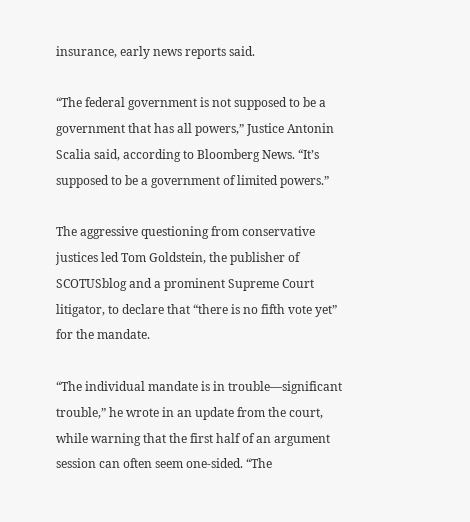insurance, early news reports said.

“The federal government is not supposed to be a government that has all powers,” Justice Antonin Scalia said, according to Bloomberg News. “It’s supposed to be a government of limited powers.”

The aggressive questioning from conservative justices led Tom Goldstein, the publisher of SCOTUSblog and a prominent Supreme Court litigator, to declare that “there is no fifth vote yet” for the mandate.

“The individual mandate is in trouble—significant trouble,” he wrote in an update from the court, while warning that the first half of an argument session can often seem one-sided. “The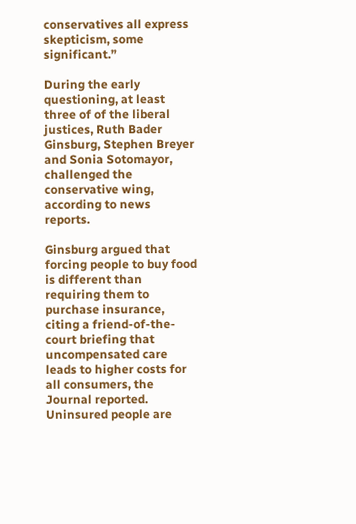conservatives all express skepticism, some significant.”

During the early questioning, at least three of of the liberal justices, Ruth Bader Ginsburg, Stephen Breyer and Sonia Sotomayor, challenged the conservative wing, according to news reports.

Ginsburg argued that forcing people to buy food is different than requiring them to purchase insurance, citing a friend-of-the-court briefing that uncompensated care leads to higher costs for all consumers, the Journal reported. Uninsured people are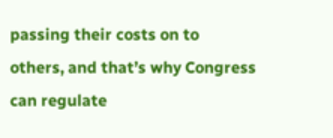passing their costs on to others, and that’s why Congress can regulate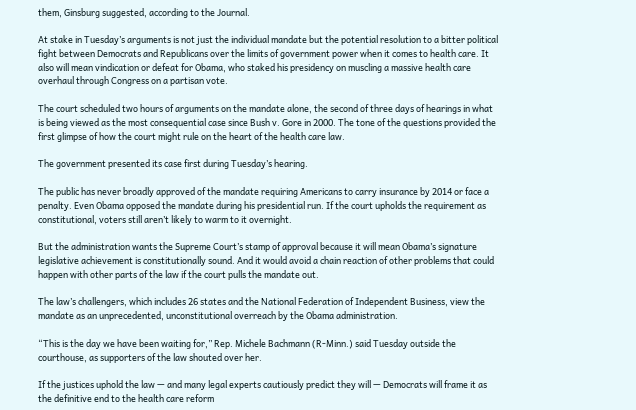them, Ginsburg suggested, according to the Journal.

At stake in Tuesday’s arguments is not just the individual mandate but the potential resolution to a bitter political fight between Democrats and Republicans over the limits of government power when it comes to health care. It also will mean vindication or defeat for Obama, who staked his presidency on muscling a massive health care overhaul through Congress on a partisan vote.

The court scheduled two hours of arguments on the mandate alone, the second of three days of hearings in what is being viewed as the most consequential case since Bush v. Gore in 2000. The tone of the questions provided the first glimpse of how the court might rule on the heart of the health care law.

The government presented its case first during Tuesday’s hearing.

The public has never broadly approved of the mandate requiring Americans to carry insurance by 2014 or face a penalty. Even Obama opposed the mandate during his presidential run. If the court upholds the requirement as constitutional, voters still aren’t likely to warm to it overnight.

But the administration wants the Supreme Court’s stamp of approval because it will mean Obama’s signature legislative achievement is constitutionally sound. And it would avoid a chain reaction of other problems that could happen with other parts of the law if the court pulls the mandate out.

The law’s challengers, which includes 26 states and the National Federation of Independent Business, view the mandate as an unprecedented, unconstitutional overreach by the Obama administration.

“This is the day we have been waiting for,” Rep. Michele Bachmann (R-Minn.) said Tuesday outside the courthouse, as supporters of the law shouted over her.

If the justices uphold the law — and many legal experts cautiously predict they will — Democrats will frame it as the definitive end to the health care reform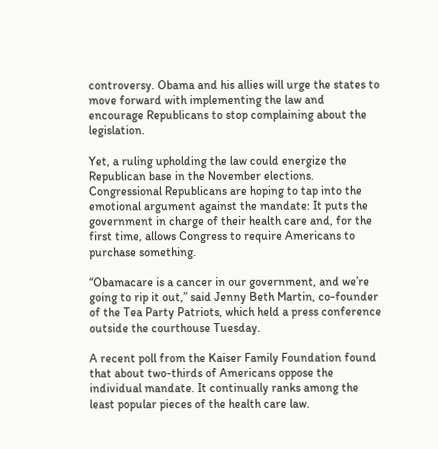controversy. Obama and his allies will urge the states to move forward with implementing the law and encourage Republicans to stop complaining about the legislation.

Yet, a ruling upholding the law could energize the Republican base in the November elections. Congressional Republicans are hoping to tap into the emotional argument against the mandate: It puts the government in charge of their health care and, for the first time, allows Congress to require Americans to purchase something.

“Obamacare is a cancer in our government, and we’re going to rip it out,” said Jenny Beth Martin, co-founder of the Tea Party Patriots, which held a press conference outside the courthouse Tuesday.

A recent poll from the Kaiser Family Foundation found that about two-thirds of Americans oppose the individual mandate. It continually ranks among the least popular pieces of the health care law.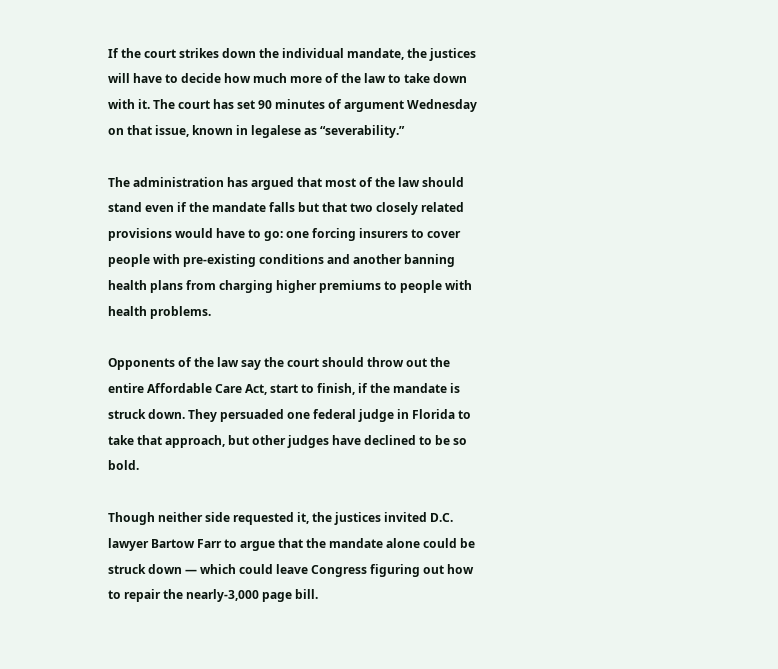If the court strikes down the individual mandate, the justices will have to decide how much more of the law to take down with it. The court has set 90 minutes of argument Wednesday on that issue, known in legalese as “severability.”

The administration has argued that most of the law should stand even if the mandate falls but that two closely related provisions would have to go: one forcing insurers to cover people with pre-existing conditions and another banning health plans from charging higher premiums to people with health problems.

Opponents of the law say the court should throw out the entire Affordable Care Act, start to finish, if the mandate is struck down. They persuaded one federal judge in Florida to take that approach, but other judges have declined to be so bold.

Though neither side requested it, the justices invited D.C. lawyer Bartow Farr to argue that the mandate alone could be struck down — which could leave Congress figuring out how to repair the nearly-3,000 page bill.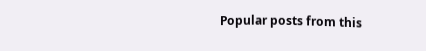Popular posts from this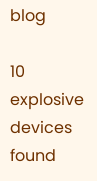blog

10 explosive devices found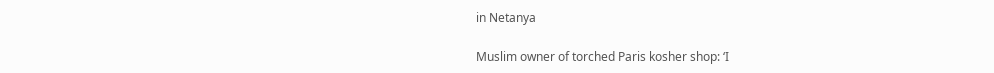in Netanya

Muslim owner of torched Paris kosher shop: ‘I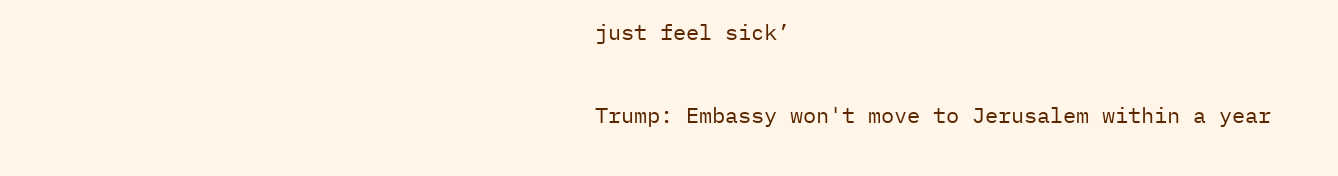just feel sick’

Trump: Embassy won't move to Jerusalem within a year